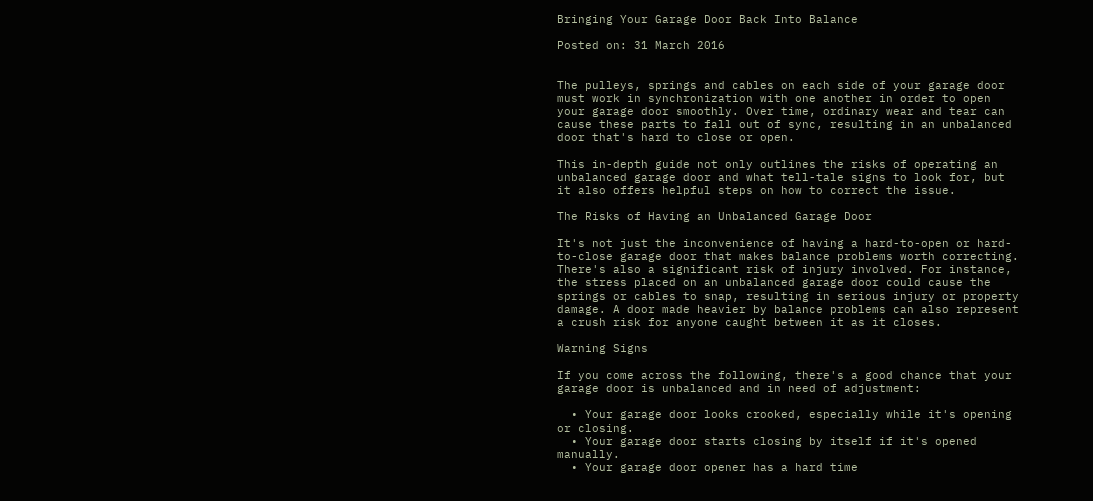Bringing Your Garage Door Back Into Balance

Posted on: 31 March 2016


The pulleys, springs and cables on each side of your garage door must work in synchronization with one another in order to open your garage door smoothly. Over time, ordinary wear and tear can cause these parts to fall out of sync, resulting in an unbalanced door that's hard to close or open.

This in-depth guide not only outlines the risks of operating an unbalanced garage door and what tell-tale signs to look for, but it also offers helpful steps on how to correct the issue.

The Risks of Having an Unbalanced Garage Door

It's not just the inconvenience of having a hard-to-open or hard-to-close garage door that makes balance problems worth correcting. There's also a significant risk of injury involved. For instance, the stress placed on an unbalanced garage door could cause the springs or cables to snap, resulting in serious injury or property damage. A door made heavier by balance problems can also represent a crush risk for anyone caught between it as it closes.

Warning Signs

If you come across the following, there's a good chance that your garage door is unbalanced and in need of adjustment:

  • Your garage door looks crooked, especially while it's opening or closing.
  • Your garage door starts closing by itself if it's opened manually.
  • Your garage door opener has a hard time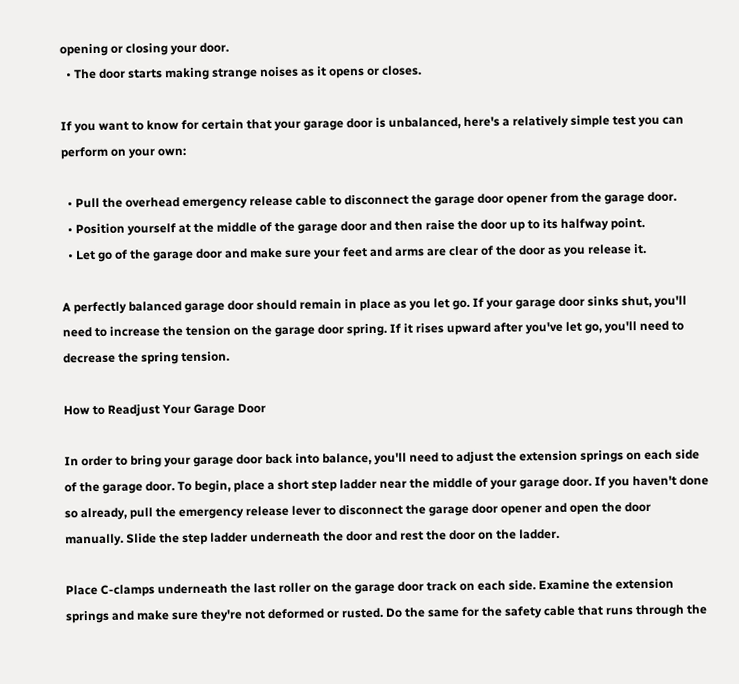opening or closing your door.
  • The door starts making strange noises as it opens or closes.

If you want to know for certain that your garage door is unbalanced, here's a relatively simple test you can perform on your own:

  • Pull the overhead emergency release cable to disconnect the garage door opener from the garage door.
  • Position yourself at the middle of the garage door and then raise the door up to its halfway point.
  • Let go of the garage door and make sure your feet and arms are clear of the door as you release it.

A perfectly balanced garage door should remain in place as you let go. If your garage door sinks shut, you'll need to increase the tension on the garage door spring. If it rises upward after you've let go, you'll need to decrease the spring tension.

How to Readjust Your Garage Door

In order to bring your garage door back into balance, you'll need to adjust the extension springs on each side of the garage door. To begin, place a short step ladder near the middle of your garage door. If you haven't done so already, pull the emergency release lever to disconnect the garage door opener and open the door manually. Slide the step ladder underneath the door and rest the door on the ladder.

Place C-clamps underneath the last roller on the garage door track on each side. Examine the extension springs and make sure they're not deformed or rusted. Do the same for the safety cable that runs through the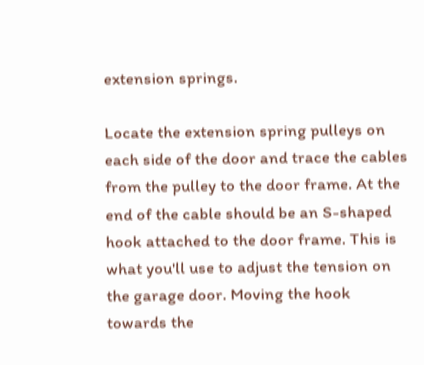extension springs.

Locate the extension spring pulleys on each side of the door and trace the cables from the pulley to the door frame. At the end of the cable should be an S-shaped hook attached to the door frame. This is what you'll use to adjust the tension on the garage door. Moving the hook towards the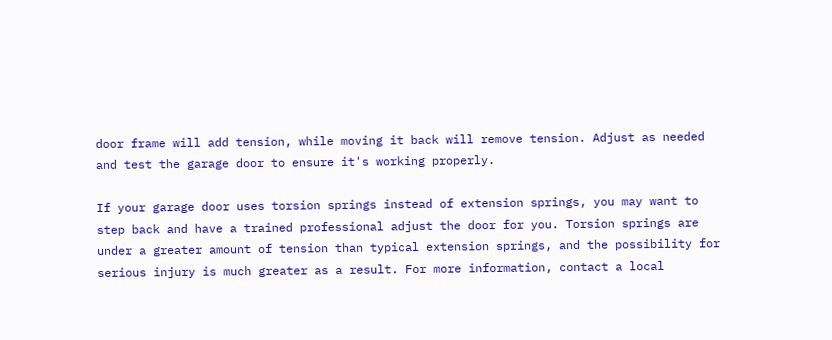door frame will add tension, while moving it back will remove tension. Adjust as needed and test the garage door to ensure it's working properly.

If your garage door uses torsion springs instead of extension springs, you may want to step back and have a trained professional adjust the door for you. Torsion springs are under a greater amount of tension than typical extension springs, and the possibility for serious injury is much greater as a result. For more information, contact a local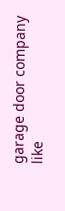garage door company like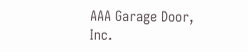AAA Garage Door, Inc.